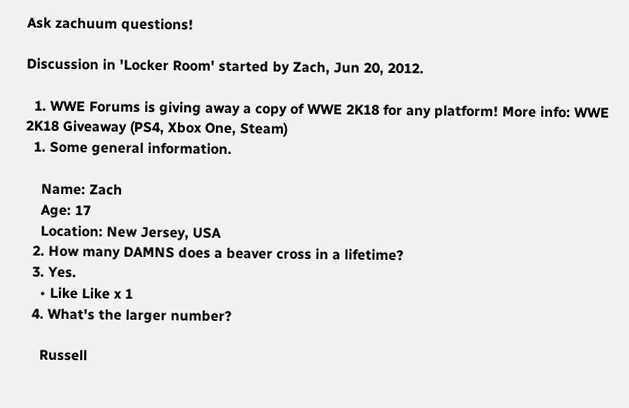Ask zachuum questions!

Discussion in 'Locker Room' started by Zach, Jun 20, 2012.

  1. WWE Forums is giving away a copy of WWE 2K18 for any platform! More info: WWE 2K18 Giveaway (PS4, Xbox One, Steam)
  1. Some general information.

    Name: Zach
    Age: 17
    Location: New Jersey, USA
  2. How many DAMNS does a beaver cross in a lifetime?
  3. Yes.
    • Like Like x 1
  4. What's the larger number?

    Russell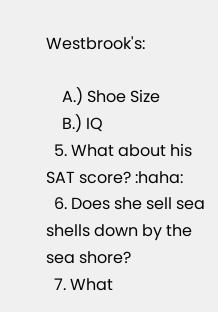Westbrook's:

    A.) Shoe Size
    B.) IQ
  5. What about his SAT score? :haha:
  6. Does she sell sea shells down by the sea shore?
  7. What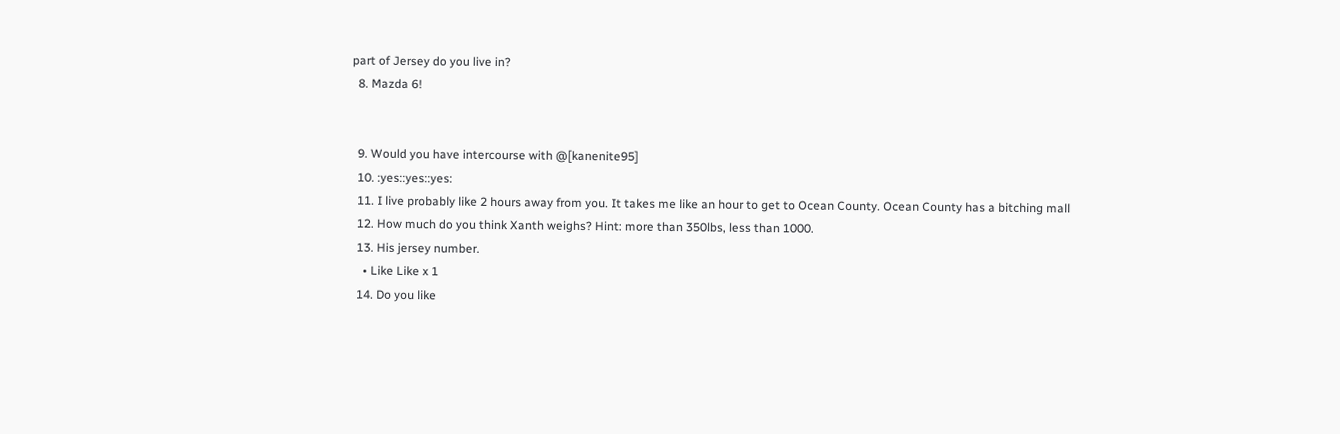part of Jersey do you live in?
  8. Mazda 6!


  9. Would you have intercourse with @[kanenite95]
  10. :yes::yes::yes:
  11. I live probably like 2 hours away from you. It takes me like an hour to get to Ocean County. Ocean County has a bitching mall
  12. How much do you think Xanth weighs? Hint: more than 350lbs, less than 1000.
  13. His jersey number.
    • Like Like x 1
  14. Do you like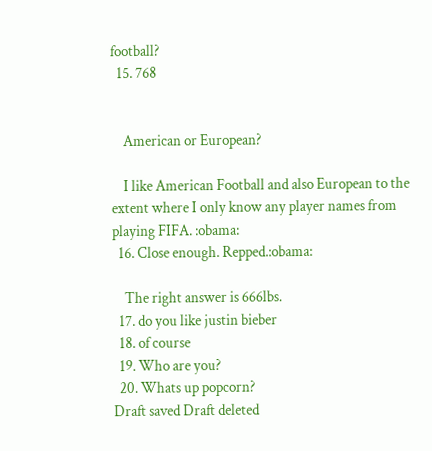football?
  15. 768


    American or European?

    I like American Football and also European to the extent where I only know any player names from playing FIFA. :obama:
  16. Close enough. Repped.:obama:

    The right answer is 666lbs.
  17. do you like justin bieber
  18. of course
  19. Who are you?
  20. Whats up popcorn?
Draft saved Draft deleted